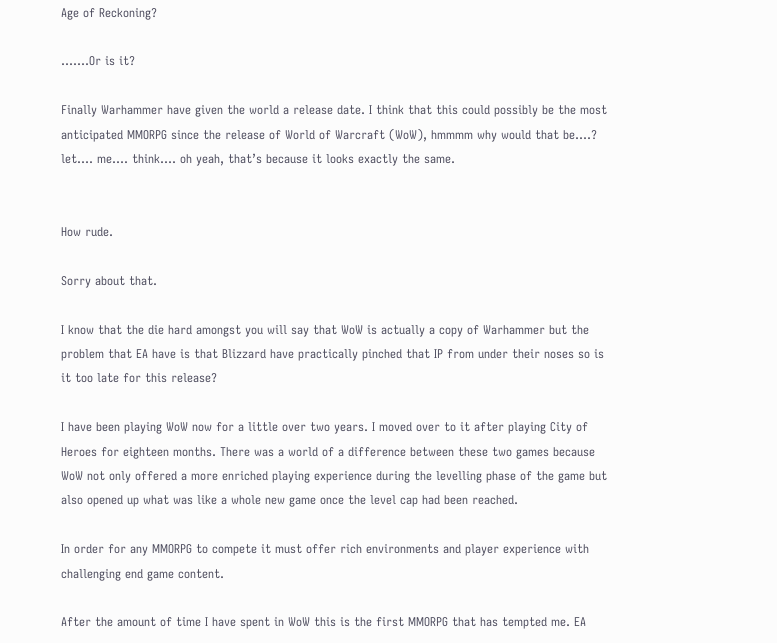Age of Reckoning?

…….Or is it?

Finally Warhammer have given the world a release date. I think that this could possibly be the most anticipated MMORPG since the release of World of Warcraft (WoW), hmmmm why would that be….? let…. me…. think…. oh yeah, that’s because it looks exactly the same.


How rude.

Sorry about that.

I know that the die hard amongst you will say that WoW is actually a copy of Warhammer but the problem that EA have is that Blizzard have practically pinched that IP from under their noses so is it too late for this release?

I have been playing WoW now for a little over two years. I moved over to it after playing City of Heroes for eighteen months. There was a world of a difference between these two games because WoW not only offered a more enriched playing experience during the levelling phase of the game but also opened up what was like a whole new game once the level cap had been reached.

In order for any MMORPG to compete it must offer rich environments and player experience with challenging end game content.

After the amount of time I have spent in WoW this is the first MMORPG that has tempted me. EA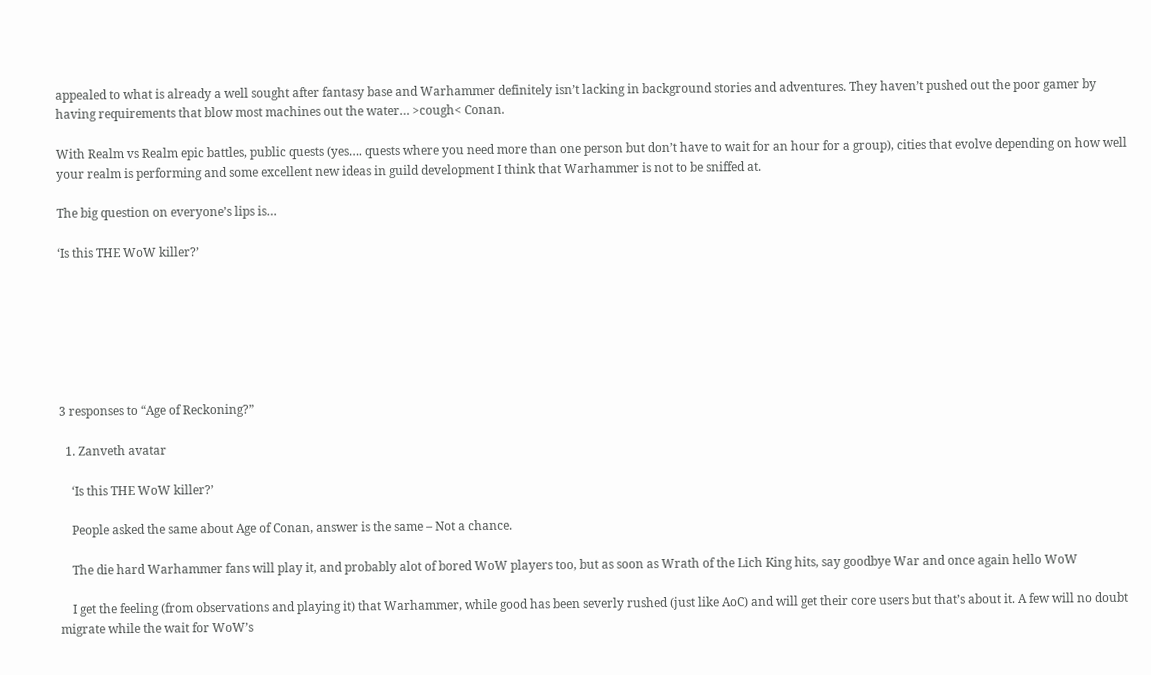appealed to what is already a well sought after fantasy base and Warhammer definitely isn’t lacking in background stories and adventures. They haven’t pushed out the poor gamer by having requirements that blow most machines out the water… >cough< Conan.

With Realm vs Realm epic battles, public quests (yes…. quests where you need more than one person but don’t have to wait for an hour for a group), cities that evolve depending on how well your realm is performing and some excellent new ideas in guild development I think that Warhammer is not to be sniffed at.

The big question on everyone’s lips is…

‘Is this THE WoW killer?’







3 responses to “Age of Reckoning?”

  1. Zanveth avatar

    ‘Is this THE WoW killer?’

    People asked the same about Age of Conan, answer is the same – Not a chance.

    The die hard Warhammer fans will play it, and probably alot of bored WoW players too, but as soon as Wrath of the Lich King hits, say goodbye War and once again hello WoW

    I get the feeling (from observations and playing it) that Warhammer, while good has been severly rushed (just like AoC) and will get their core users but that’s about it. A few will no doubt migrate while the wait for WoW’s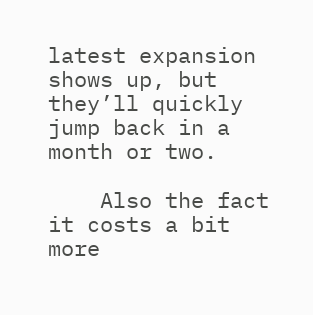latest expansion shows up, but they’ll quickly jump back in a month or two.

    Also the fact it costs a bit more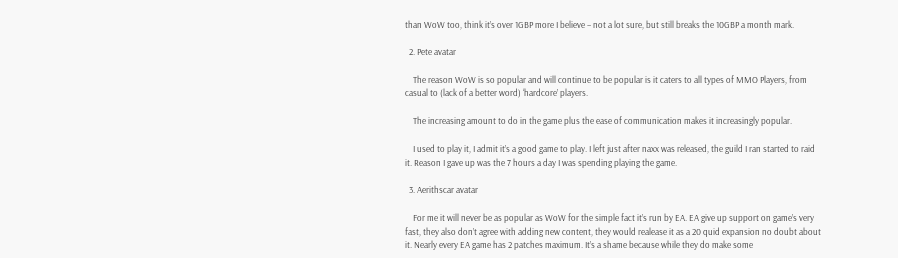than WoW too, think it’s over 1GBP more I believe – not a lot sure, but still breaks the 10GBP a month mark.

  2. Pete avatar

    The reason WoW is so popular and will continue to be popular is it caters to all types of MMO Players, from casual to (lack of a better word) ‘hardcore’ players.

    The increasing amount to do in the game plus the ease of communication makes it increasingly popular.

    I used to play it, I admit it’s a good game to play. I left just after naxx was released, the guild I ran started to raid it. Reason I gave up was the 7 hours a day I was spending playing the game.

  3. Aerithscar avatar

    For me it will never be as popular as WoW for the simple fact it’s run by EA. EA give up support on game’s very fast, they also don’t agree with adding new content, they would realease it as a 20 quid expansion no doubt about it. Nearly every EA game has 2 patches maximum. It’s a shame because while they do make some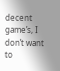decent game’s, I don’t want to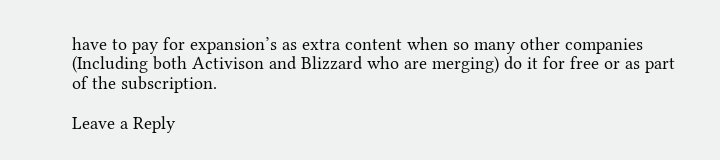have to pay for expansion’s as extra content when so many other companies (Including both Activison and Blizzard who are merging) do it for free or as part of the subscription.

Leave a Reply